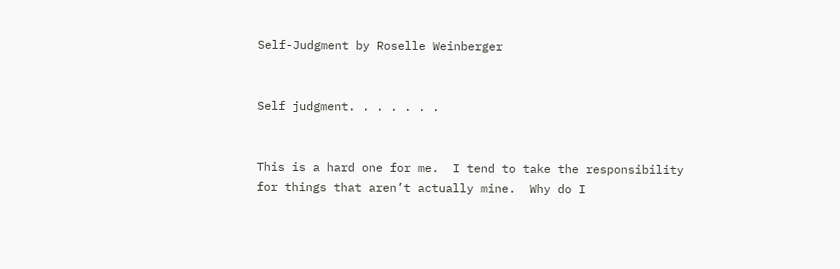Self-Judgment by Roselle Weinberger


Self judgment. . . . . . .


This is a hard one for me.  I tend to take the responsibility for things that aren’t actually mine.  Why do I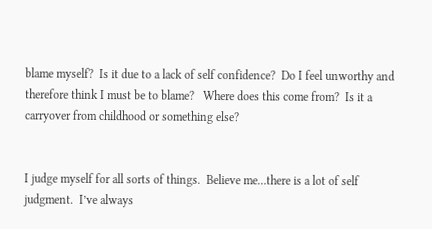blame myself?  Is it due to a lack of self confidence?  Do I feel unworthy and therefore think I must be to blame?   Where does this come from?  Is it a carryover from childhood or something else?


I judge myself for all sorts of things.  Believe me…there is a lot of self judgment.  I’ve always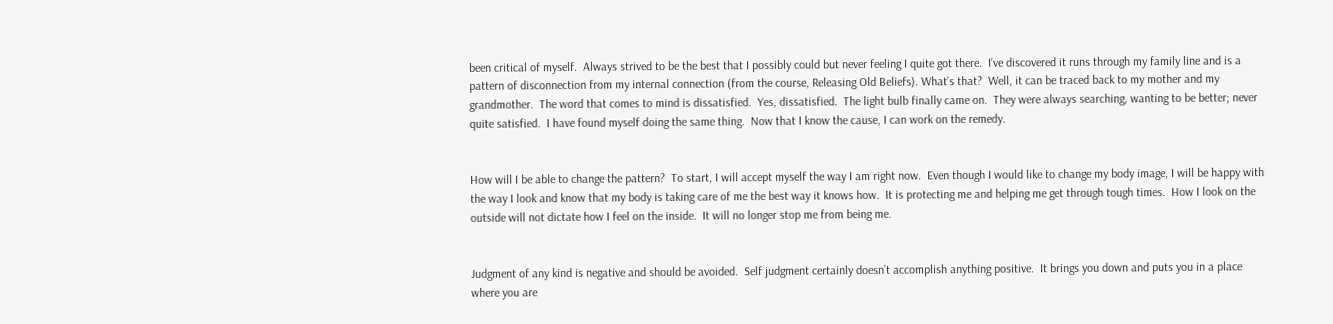been critical of myself.  Always strived to be the best that I possibly could but never feeling I quite got there.  I’ve discovered it runs through my family line and is a pattern of disconnection from my internal connection (from the course, Releasing Old Beliefs). What’s that?  Well, it can be traced back to my mother and my grandmother.  The word that comes to mind is dissatisfied.  Yes, dissatisfied.  The light bulb finally came on.  They were always searching, wanting to be better; never quite satisfied.  I have found myself doing the same thing.  Now that I know the cause, I can work on the remedy.


How will I be able to change the pattern?  To start, I will accept myself the way I am right now.  Even though I would like to change my body image, I will be happy with the way I look and know that my body is taking care of me the best way it knows how.  It is protecting me and helping me get through tough times.  How I look on the outside will not dictate how I feel on the inside.  It will no longer stop me from being me.


Judgment of any kind is negative and should be avoided.  Self judgment certainly doesn’t accomplish anything positive.  It brings you down and puts you in a place where you are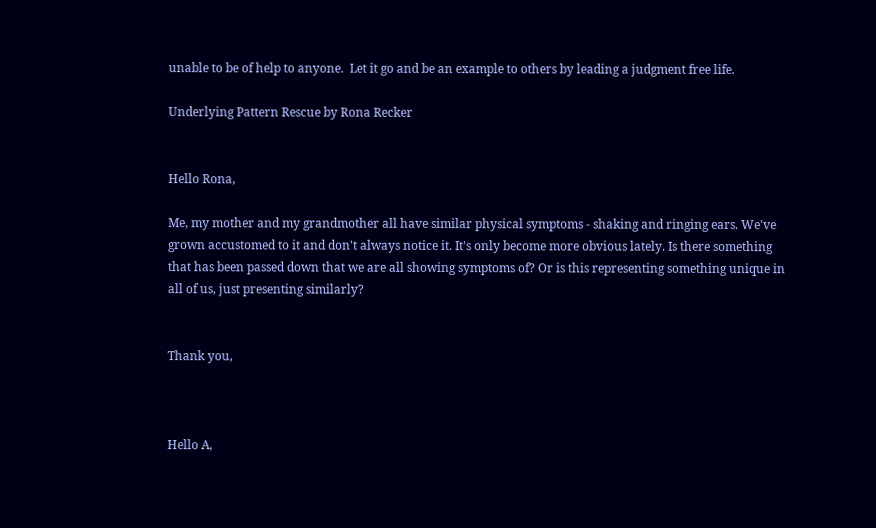unable to be of help to anyone.  Let it go and be an example to others by leading a judgment free life.

Underlying Pattern Rescue by Rona Recker


Hello Rona,

Me, my mother and my grandmother all have similar physical symptoms - shaking and ringing ears. We've grown accustomed to it and don't always notice it. It's only become more obvious lately. Is there something that has been passed down that we are all showing symptoms of? Or is this representing something unique in all of us, just presenting similarly?


Thank you,



Hello A,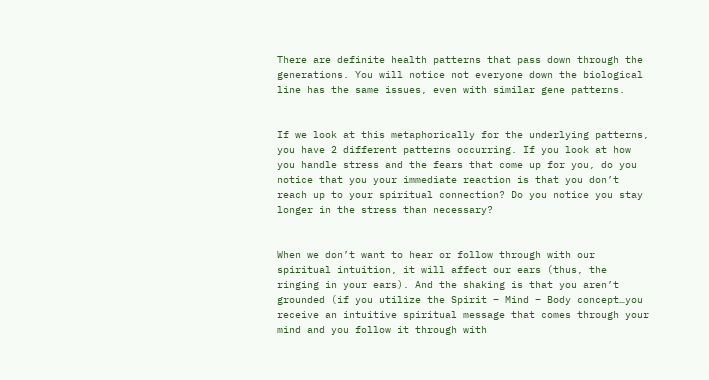There are definite health patterns that pass down through the generations. You will notice not everyone down the biological line has the same issues, even with similar gene patterns.


If we look at this metaphorically for the underlying patterns, you have 2 different patterns occurring. If you look at how you handle stress and the fears that come up for you, do you notice that you your immediate reaction is that you don’t reach up to your spiritual connection? Do you notice you stay longer in the stress than necessary?


When we don’t want to hear or follow through with our spiritual intuition, it will affect our ears (thus, the ringing in your ears). And the shaking is that you aren’t grounded (if you utilize the Spirit – Mind – Body concept…you receive an intuitive spiritual message that comes through your mind and you follow it through with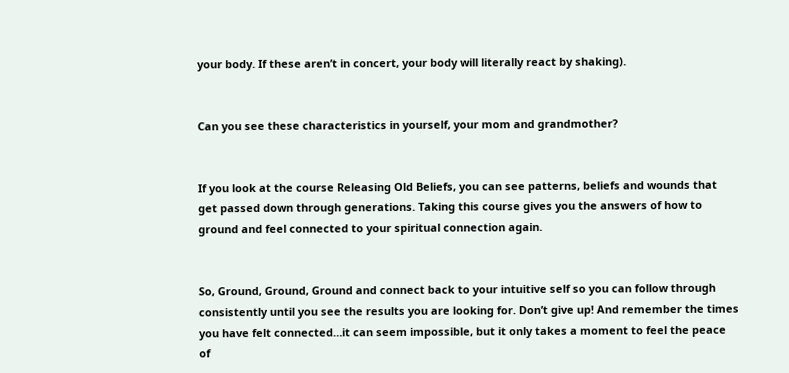your body. If these aren’t in concert, your body will literally react by shaking).


Can you see these characteristics in yourself, your mom and grandmother?


If you look at the course Releasing Old Beliefs, you can see patterns, beliefs and wounds that get passed down through generations. Taking this course gives you the answers of how to ground and feel connected to your spiritual connection again.


So, Ground, Ground, Ground and connect back to your intuitive self so you can follow through consistently until you see the results you are looking for. Don’t give up! And remember the times you have felt connected…it can seem impossible, but it only takes a moment to feel the peace of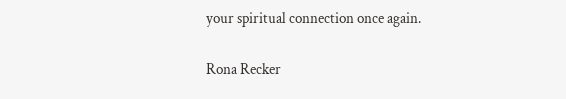your spiritual connection once again.

Rona Recker